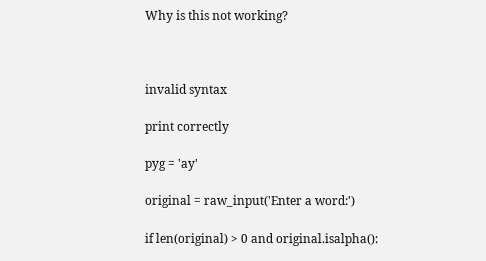Why is this not working?



invalid syntax

print correctly

pyg = 'ay'

original = raw_input('Enter a word:')

if len(original) > 0 and original.isalpha():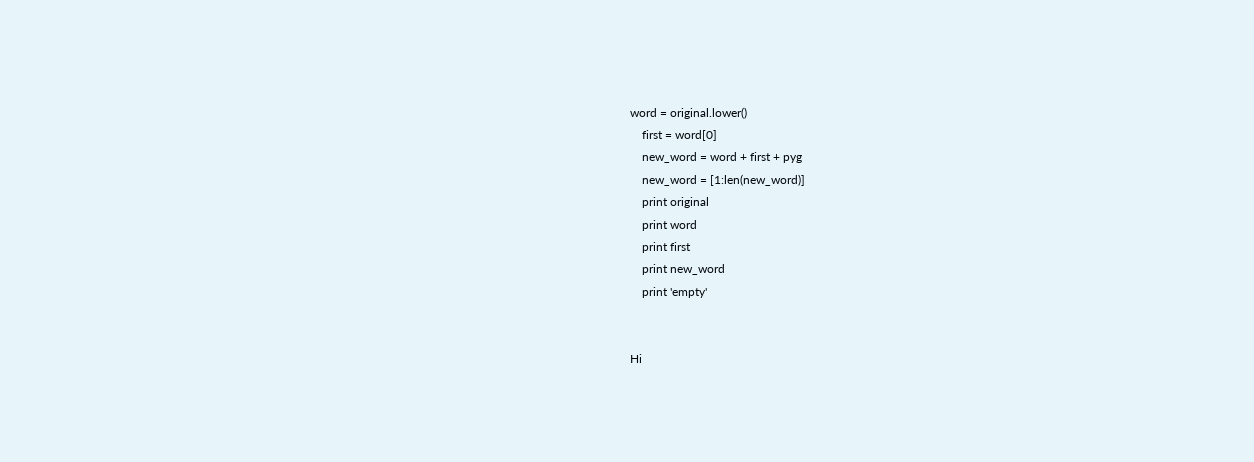word = original.lower()
    first = word[0]
    new_word = word + first + pyg
    new_word = [1:len(new_word)]
    print original
    print word
    print first
    print new_word
    print 'empty'


Hi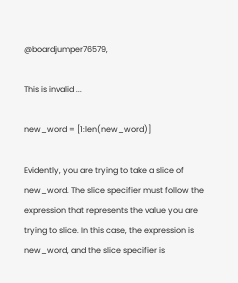@boardjumper76579,

This is invalid ...

new_word = [1:len(new_word)]

Evidently, you are trying to take a slice of new_word. The slice specifier must follow the expression that represents the value you are trying to slice. In this case, the expression is new_word, and the slice specifier is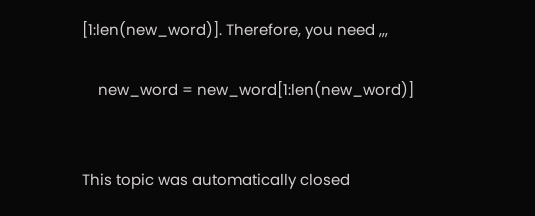[1:len(new_word)]. Therefore, you need ,,,

    new_word = new_word[1:len(new_word)]


This topic was automatically closed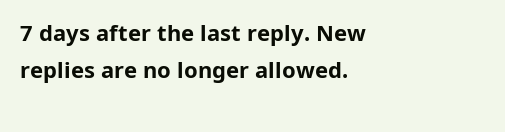7 days after the last reply. New replies are no longer allowed.